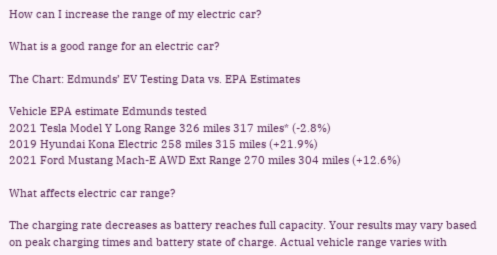How can I increase the range of my electric car?

What is a good range for an electric car?

The Chart: Edmunds’ EV Testing Data vs. EPA Estimates

Vehicle EPA estimate Edmunds tested
2021 Tesla Model Y Long Range 326 miles 317 miles* (-2.8%)
2019 Hyundai Kona Electric 258 miles 315 miles (+21.9%)
2021 Ford Mustang Mach-E AWD Ext Range 270 miles 304 miles (+12.6%)

What affects electric car range?

The charging rate decreases as battery reaches full capacity. Your results may vary based on peak charging times and battery state of charge. Actual vehicle range varies with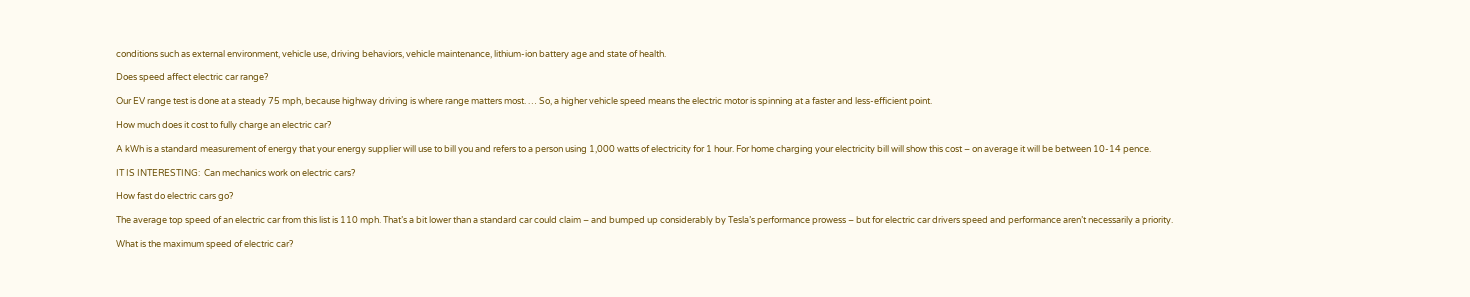conditions such as external environment, vehicle use, driving behaviors, vehicle maintenance, lithium-ion battery age and state of health.

Does speed affect electric car range?

Our EV range test is done at a steady 75 mph, because highway driving is where range matters most. … So, a higher vehicle speed means the electric motor is spinning at a faster and less-efficient point.

How much does it cost to fully charge an electric car?

A kWh is a standard measurement of energy that your energy supplier will use to bill you and refers to a person using 1,000 watts of electricity for 1 hour. For home charging your electricity bill will show this cost – on average it will be between 10-14 pence.

IT IS INTERESTING:  Can mechanics work on electric cars?

How fast do electric cars go?

The average top speed of an electric car from this list is 110 mph. That’s a bit lower than a standard car could claim – and bumped up considerably by Tesla’s performance prowess – but for electric car drivers speed and performance aren’t necessarily a priority.

What is the maximum speed of electric car?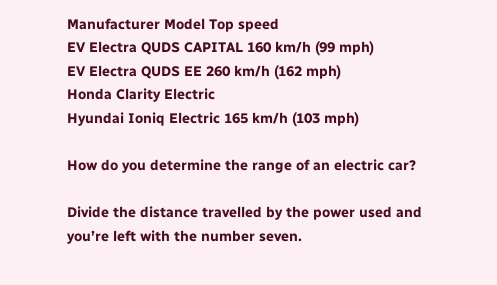Manufacturer Model Top speed
EV Electra QUDS CAPITAL 160 km/h (99 mph)
EV Electra QUDS EE 260 km/h (162 mph)
Honda Clarity Electric
Hyundai Ioniq Electric 165 km/h (103 mph)

How do you determine the range of an electric car?

Divide the distance travelled by the power used and you’re left with the number seven.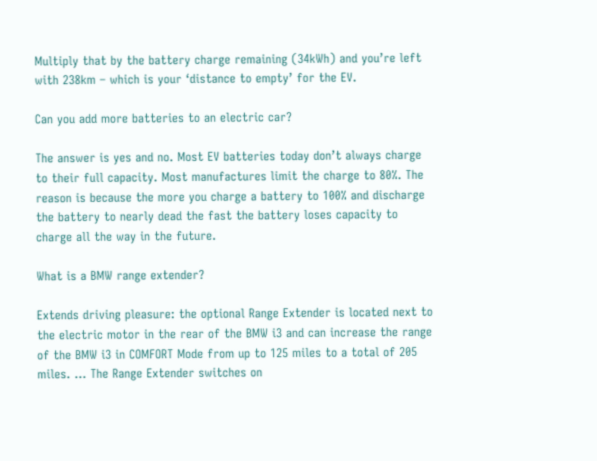Multiply that by the battery charge remaining (34kWh) and you’re left with 238km – which is your ‘distance to empty’ for the EV.

Can you add more batteries to an electric car?

The answer is yes and no. Most EV batteries today don’t always charge to their full capacity. Most manufactures limit the charge to 80%. The reason is because the more you charge a battery to 100% and discharge the battery to nearly dead the fast the battery loses capacity to charge all the way in the future.

What is a BMW range extender?

Extends driving pleasure: the optional Range Extender is located next to the electric motor in the rear of the BMW i3 and can increase the range of the BMW i3 in COMFORT Mode from up to 125 miles to a total of 205 miles. … The Range Extender switches on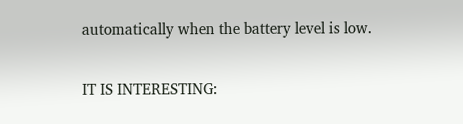automatically when the battery level is low.

IT IS INTERESTING: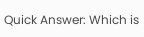Quick Answer: Which is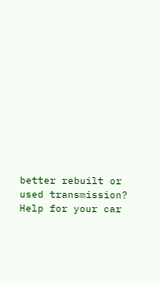better rebuilt or used transmission?
Help for your car